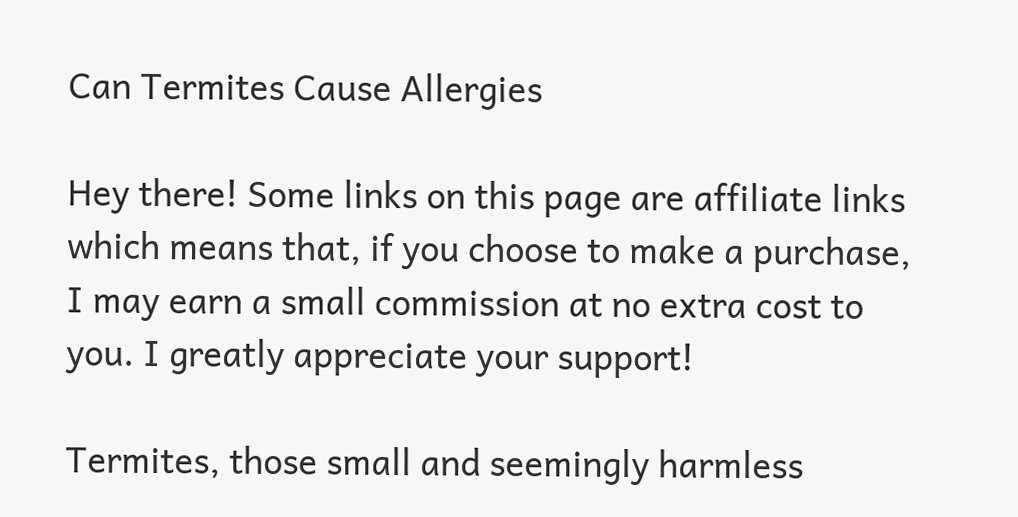Can Termites Cause Allergies

Hey there! Some links on this page are affiliate links which means that, if you choose to make a purchase, I may earn a small commission at no extra cost to you. I greatly appreciate your support!

Termites, those small and seemingly harmless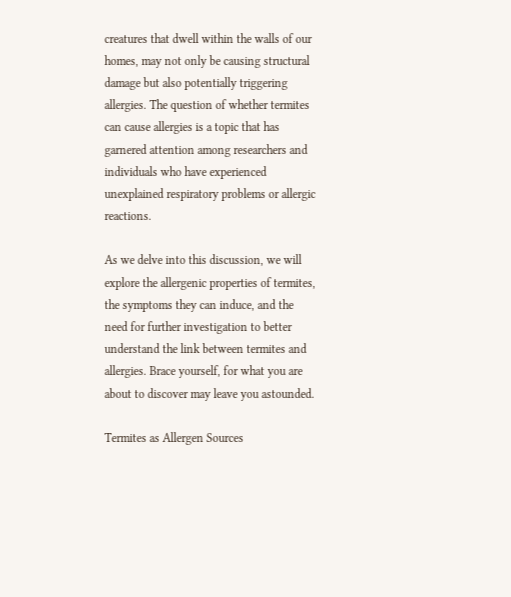creatures that dwell within the walls of our homes, may not only be causing structural damage but also potentially triggering allergies. The question of whether termites can cause allergies is a topic that has garnered attention among researchers and individuals who have experienced unexplained respiratory problems or allergic reactions.

As we delve into this discussion, we will explore the allergenic properties of termites, the symptoms they can induce, and the need for further investigation to better understand the link between termites and allergies. Brace yourself, for what you are about to discover may leave you astounded.

Termites as Allergen Sources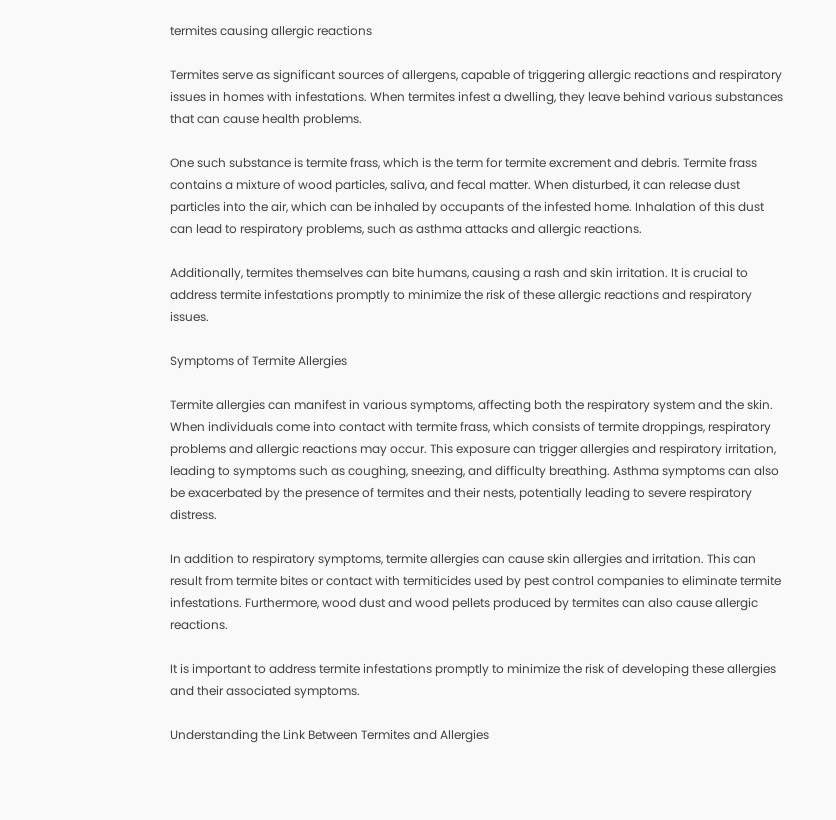termites causing allergic reactions

Termites serve as significant sources of allergens, capable of triggering allergic reactions and respiratory issues in homes with infestations. When termites infest a dwelling, they leave behind various substances that can cause health problems.

One such substance is termite frass, which is the term for termite excrement and debris. Termite frass contains a mixture of wood particles, saliva, and fecal matter. When disturbed, it can release dust particles into the air, which can be inhaled by occupants of the infested home. Inhalation of this dust can lead to respiratory problems, such as asthma attacks and allergic reactions.

Additionally, termites themselves can bite humans, causing a rash and skin irritation. It is crucial to address termite infestations promptly to minimize the risk of these allergic reactions and respiratory issues.

Symptoms of Termite Allergies

Termite allergies can manifest in various symptoms, affecting both the respiratory system and the skin. When individuals come into contact with termite frass, which consists of termite droppings, respiratory problems and allergic reactions may occur. This exposure can trigger allergies and respiratory irritation, leading to symptoms such as coughing, sneezing, and difficulty breathing. Asthma symptoms can also be exacerbated by the presence of termites and their nests, potentially leading to severe respiratory distress.

In addition to respiratory symptoms, termite allergies can cause skin allergies and irritation. This can result from termite bites or contact with termiticides used by pest control companies to eliminate termite infestations. Furthermore, wood dust and wood pellets produced by termites can also cause allergic reactions.

It is important to address termite infestations promptly to minimize the risk of developing these allergies and their associated symptoms.

Understanding the Link Between Termites and Allergies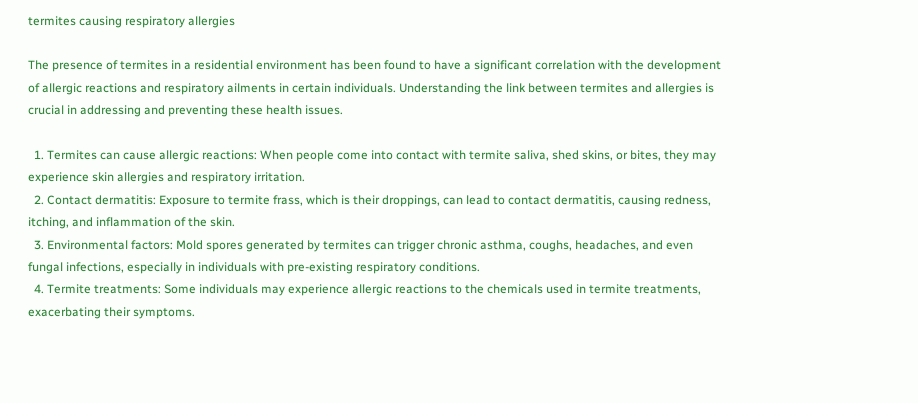termites causing respiratory allergies

The presence of termites in a residential environment has been found to have a significant correlation with the development of allergic reactions and respiratory ailments in certain individuals. Understanding the link between termites and allergies is crucial in addressing and preventing these health issues.

  1. Termites can cause allergic reactions: When people come into contact with termite saliva, shed skins, or bites, they may experience skin allergies and respiratory irritation.
  2. Contact dermatitis: Exposure to termite frass, which is their droppings, can lead to contact dermatitis, causing redness, itching, and inflammation of the skin.
  3. Environmental factors: Mold spores generated by termites can trigger chronic asthma, coughs, headaches, and even fungal infections, especially in individuals with pre-existing respiratory conditions.
  4. Termite treatments: Some individuals may experience allergic reactions to the chemicals used in termite treatments, exacerbating their symptoms.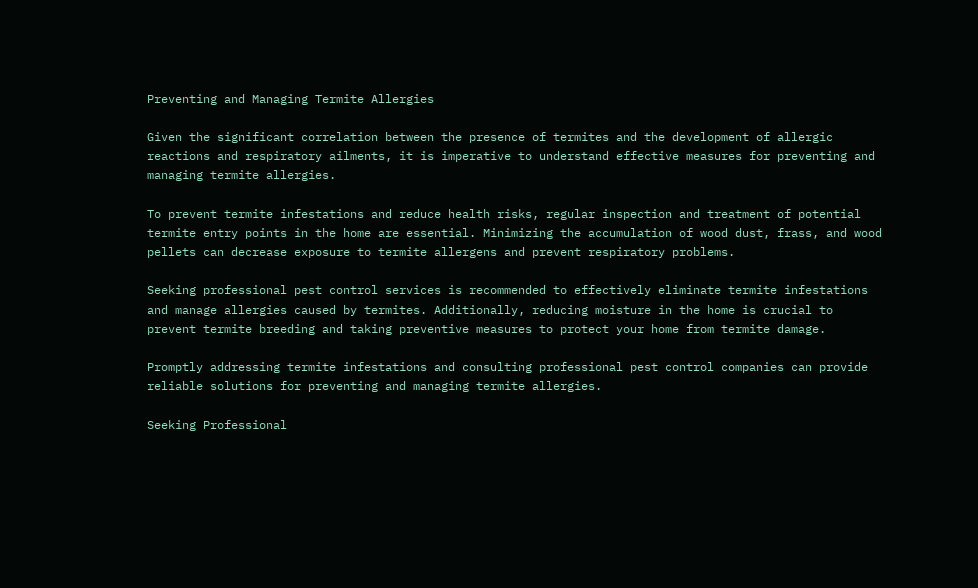Preventing and Managing Termite Allergies

Given the significant correlation between the presence of termites and the development of allergic reactions and respiratory ailments, it is imperative to understand effective measures for preventing and managing termite allergies.

To prevent termite infestations and reduce health risks, regular inspection and treatment of potential termite entry points in the home are essential. Minimizing the accumulation of wood dust, frass, and wood pellets can decrease exposure to termite allergens and prevent respiratory problems.

Seeking professional pest control services is recommended to effectively eliminate termite infestations and manage allergies caused by termites. Additionally, reducing moisture in the home is crucial to prevent termite breeding and taking preventive measures to protect your home from termite damage.

Promptly addressing termite infestations and consulting professional pest control companies can provide reliable solutions for preventing and managing termite allergies.

Seeking Professional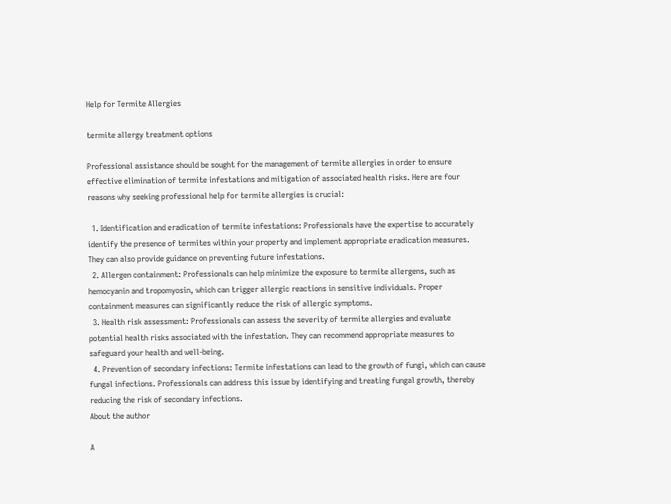Help for Termite Allergies

termite allergy treatment options

Professional assistance should be sought for the management of termite allergies in order to ensure effective elimination of termite infestations and mitigation of associated health risks. Here are four reasons why seeking professional help for termite allergies is crucial:

  1. Identification and eradication of termite infestations: Professionals have the expertise to accurately identify the presence of termites within your property and implement appropriate eradication measures. They can also provide guidance on preventing future infestations.
  2. Allergen containment: Professionals can help minimize the exposure to termite allergens, such as hemocyanin and tropomyosin, which can trigger allergic reactions in sensitive individuals. Proper containment measures can significantly reduce the risk of allergic symptoms.
  3. Health risk assessment: Professionals can assess the severity of termite allergies and evaluate potential health risks associated with the infestation. They can recommend appropriate measures to safeguard your health and well-being.
  4. Prevention of secondary infections: Termite infestations can lead to the growth of fungi, which can cause fungal infections. Professionals can address this issue by identifying and treating fungal growth, thereby reducing the risk of secondary infections.
About the author

A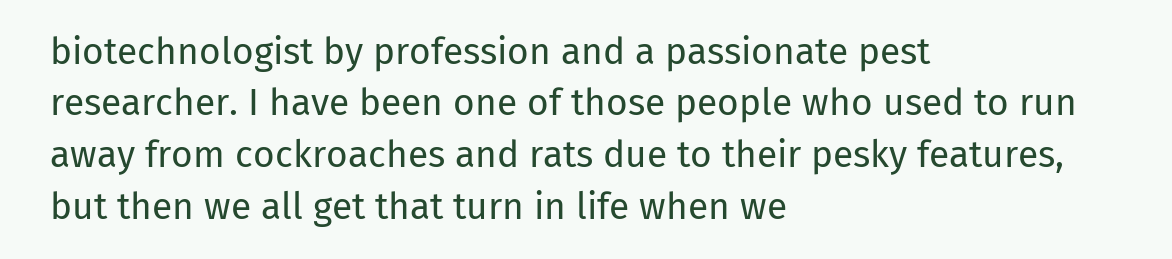biotechnologist by profession and a passionate pest researcher. I have been one of those people who used to run away from cockroaches and rats due to their pesky features, but then we all get that turn in life when we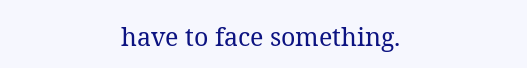have to face something.